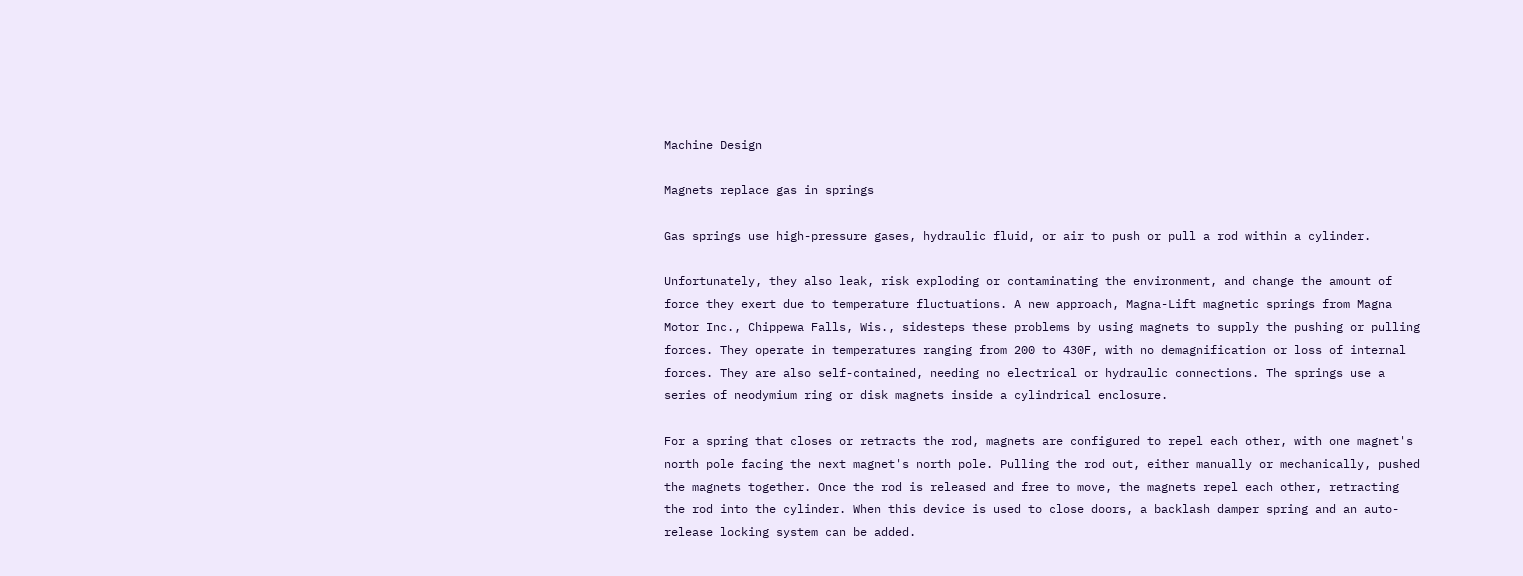Machine Design

Magnets replace gas in springs

Gas springs use high-pressure gases, hydraulic fluid, or air to push or pull a rod within a cylinder.

Unfortunately, they also leak, risk exploding or contaminating the environment, and change the amount of force they exert due to temperature fluctuations. A new approach, Magna-Lift magnetic springs from Magna Motor Inc., Chippewa Falls, Wis., sidesteps these problems by using magnets to supply the pushing or pulling forces. They operate in temperatures ranging from 200 to 430F, with no demagnification or loss of internal forces. They are also self-contained, needing no electrical or hydraulic connections. The springs use a series of neodymium ring or disk magnets inside a cylindrical enclosure.

For a spring that closes or retracts the rod, magnets are configured to repel each other, with one magnet's north pole facing the next magnet's north pole. Pulling the rod out, either manually or mechanically, pushed the magnets together. Once the rod is released and free to move, the magnets repel each other, retracting the rod into the cylinder. When this device is used to close doors, a backlash damper spring and an auto-release locking system can be added.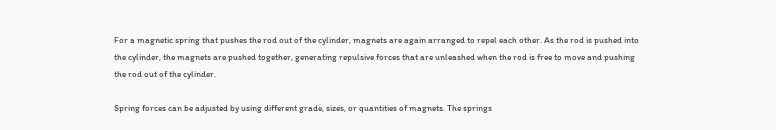For a magnetic spring that pushes the rod out of the cylinder, magnets are again arranged to repel each other. As the rod is pushed into the cylinder, the magnets are pushed together, generating repulsive forces that are unleashed when the rod is free to move and pushing the rod out of the cylinder.

Spring forces can be adjusted by using different grade, sizes, or quantities of magnets. The springs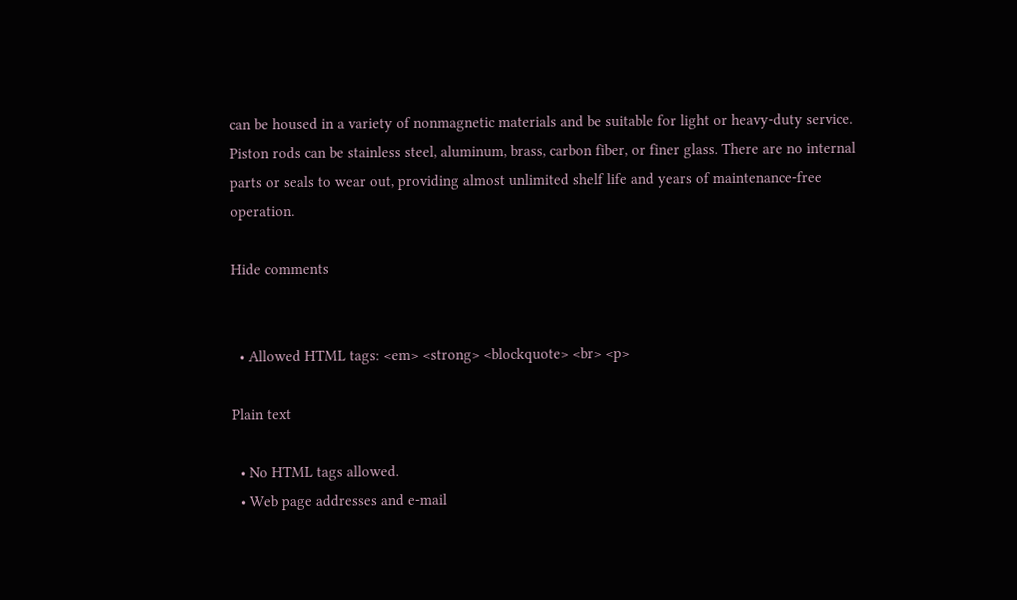can be housed in a variety of nonmagnetic materials and be suitable for light or heavy-duty service. Piston rods can be stainless steel, aluminum, brass, carbon fiber, or finer glass. There are no internal parts or seals to wear out, providing almost unlimited shelf life and years of maintenance-free operation.

Hide comments


  • Allowed HTML tags: <em> <strong> <blockquote> <br> <p>

Plain text

  • No HTML tags allowed.
  • Web page addresses and e-mail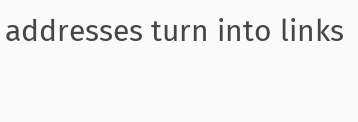addresses turn into links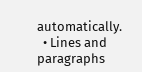automatically.
  • Lines and paragraphs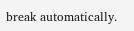break automatically.